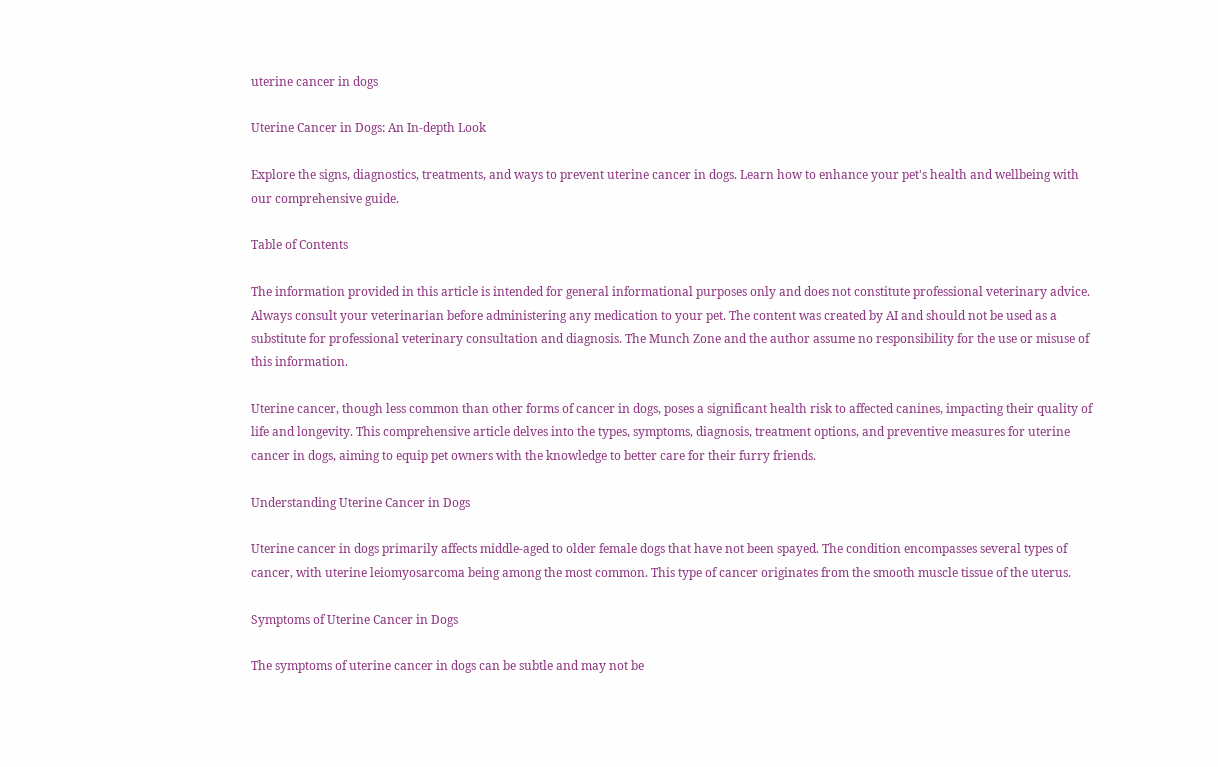uterine cancer in dogs

Uterine Cancer in Dogs: An In-depth Look

Explore the signs, diagnostics, treatments, and ways to prevent uterine cancer in dogs. Learn how to enhance your pet's health and wellbeing with our comprehensive guide.

Table of Contents

The information provided in this article is intended for general informational purposes only and does not constitute professional veterinary advice. Always consult your veterinarian before administering any medication to your pet. The content was created by AI and should not be used as a substitute for professional veterinary consultation and diagnosis. The Munch Zone and the author assume no responsibility for the use or misuse of this information.

Uterine cancer, though less common than other forms of cancer in dogs, poses a significant health risk to affected canines, impacting their quality of life and longevity. This comprehensive article delves into the types, symptoms, diagnosis, treatment options, and preventive measures for uterine cancer in dogs, aiming to equip pet owners with the knowledge to better care for their furry friends.

Understanding Uterine Cancer in Dogs

Uterine cancer in dogs primarily affects middle-aged to older female dogs that have not been spayed. The condition encompasses several types of cancer, with uterine leiomyosarcoma being among the most common. This type of cancer originates from the smooth muscle tissue of the uterus.

Symptoms of Uterine Cancer in Dogs

The symptoms of uterine cancer in dogs can be subtle and may not be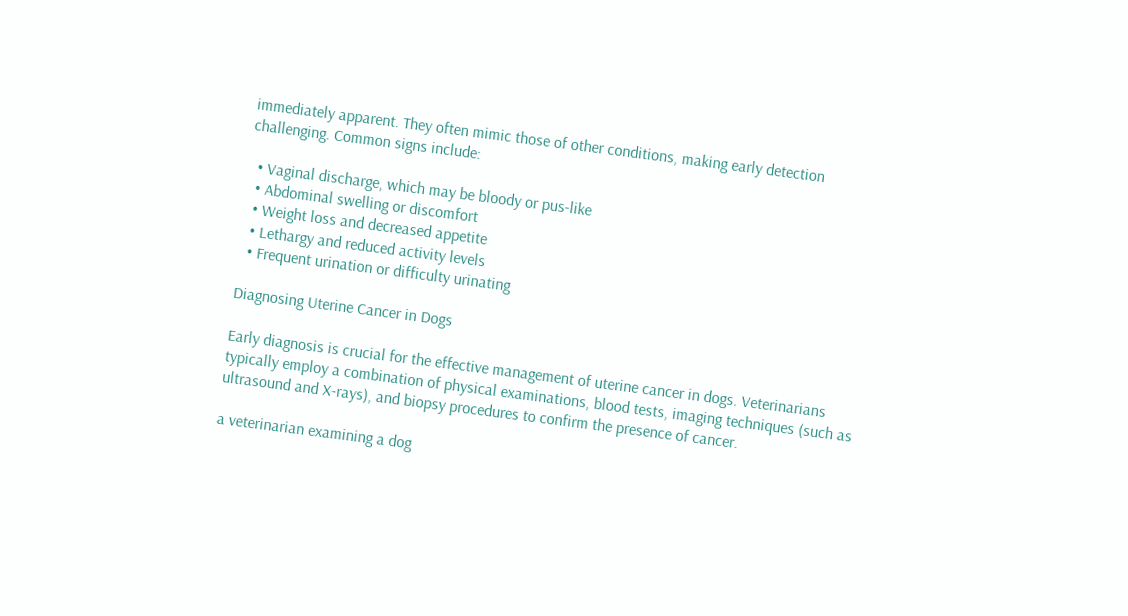immediately apparent. They often mimic those of other conditions, making early detection challenging. Common signs include:

  • Vaginal discharge, which may be bloody or pus-like
  • Abdominal swelling or discomfort
  • Weight loss and decreased appetite
  • Lethargy and reduced activity levels
  • Frequent urination or difficulty urinating

Diagnosing Uterine Cancer in Dogs

Early diagnosis is crucial for the effective management of uterine cancer in dogs. Veterinarians typically employ a combination of physical examinations, blood tests, imaging techniques (such as ultrasound and X-rays), and biopsy procedures to confirm the presence of cancer.

a veterinarian examining a dog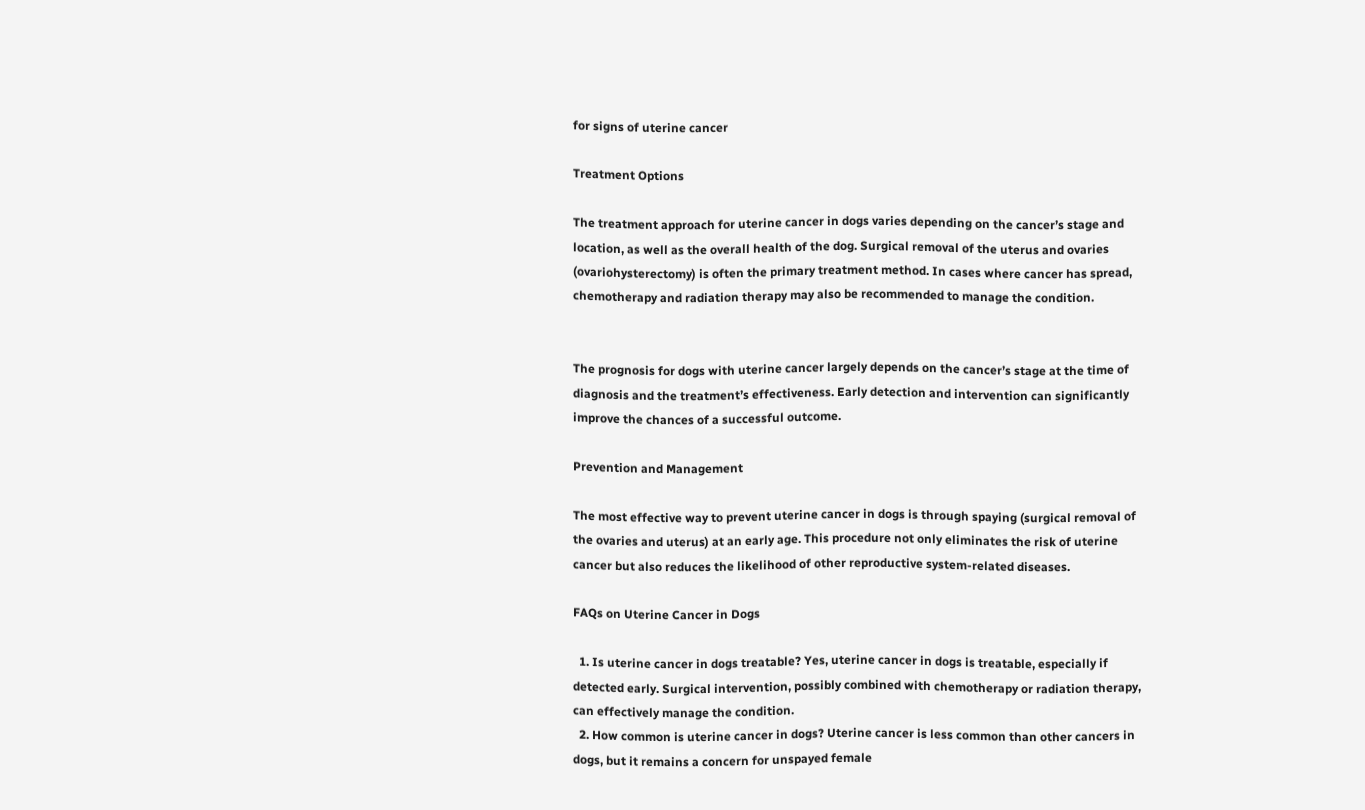for signs of uterine cancer

Treatment Options

The treatment approach for uterine cancer in dogs varies depending on the cancer’s stage and location, as well as the overall health of the dog. Surgical removal of the uterus and ovaries (ovariohysterectomy) is often the primary treatment method. In cases where cancer has spread, chemotherapy and radiation therapy may also be recommended to manage the condition.


The prognosis for dogs with uterine cancer largely depends on the cancer’s stage at the time of diagnosis and the treatment’s effectiveness. Early detection and intervention can significantly improve the chances of a successful outcome.

Prevention and Management

The most effective way to prevent uterine cancer in dogs is through spaying (surgical removal of the ovaries and uterus) at an early age. This procedure not only eliminates the risk of uterine cancer but also reduces the likelihood of other reproductive system-related diseases.

FAQs on Uterine Cancer in Dogs

  1. Is uterine cancer in dogs treatable? Yes, uterine cancer in dogs is treatable, especially if detected early. Surgical intervention, possibly combined with chemotherapy or radiation therapy, can effectively manage the condition.
  2. How common is uterine cancer in dogs? Uterine cancer is less common than other cancers in dogs, but it remains a concern for unspayed female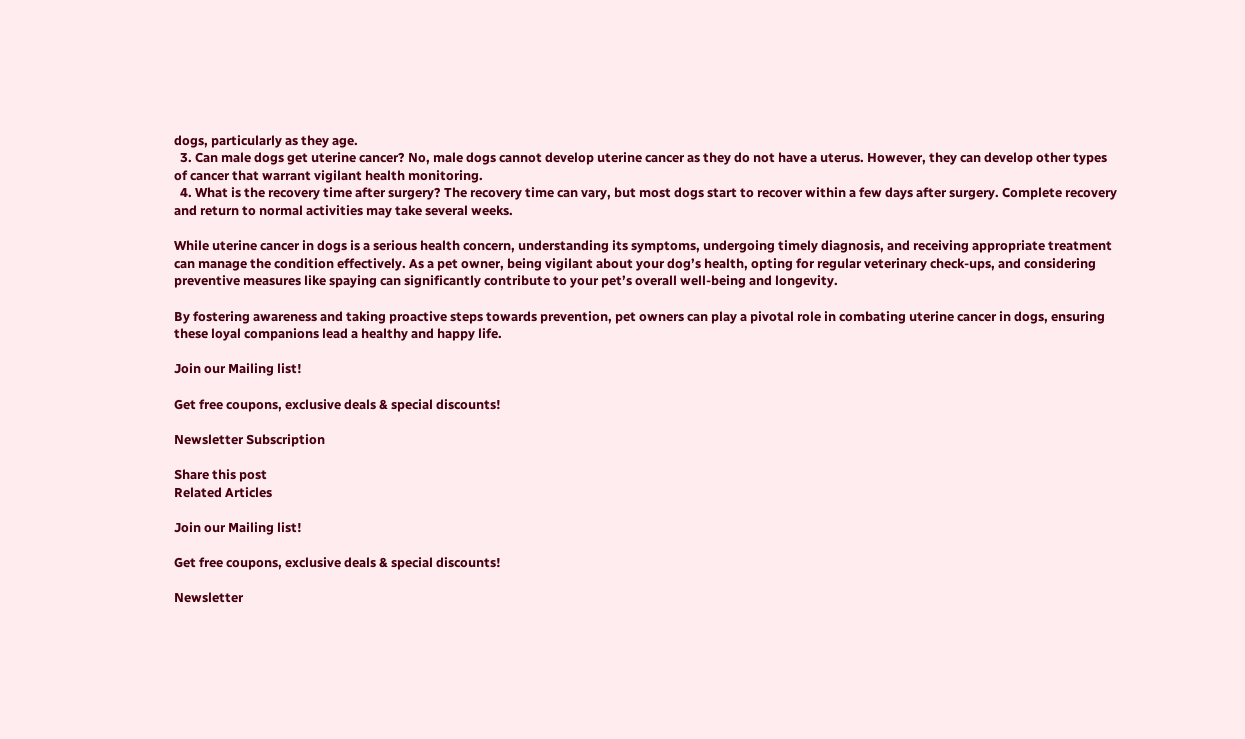dogs, particularly as they age.
  3. Can male dogs get uterine cancer? No, male dogs cannot develop uterine cancer as they do not have a uterus. However, they can develop other types of cancer that warrant vigilant health monitoring.
  4. What is the recovery time after surgery? The recovery time can vary, but most dogs start to recover within a few days after surgery. Complete recovery and return to normal activities may take several weeks.

While uterine cancer in dogs is a serious health concern, understanding its symptoms, undergoing timely diagnosis, and receiving appropriate treatment can manage the condition effectively. As a pet owner, being vigilant about your dog’s health, opting for regular veterinary check-ups, and considering preventive measures like spaying can significantly contribute to your pet’s overall well-being and longevity.

By fostering awareness and taking proactive steps towards prevention, pet owners can play a pivotal role in combating uterine cancer in dogs, ensuring these loyal companions lead a healthy and happy life.

Join our Mailing list!

Get free coupons, exclusive deals & special discounts!

Newsletter Subscription

Share this post
Related Articles

Join our Mailing list!

Get free coupons, exclusive deals & special discounts!

Newsletter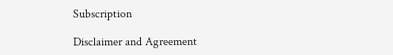Subscription

Disclaimer and Agreement